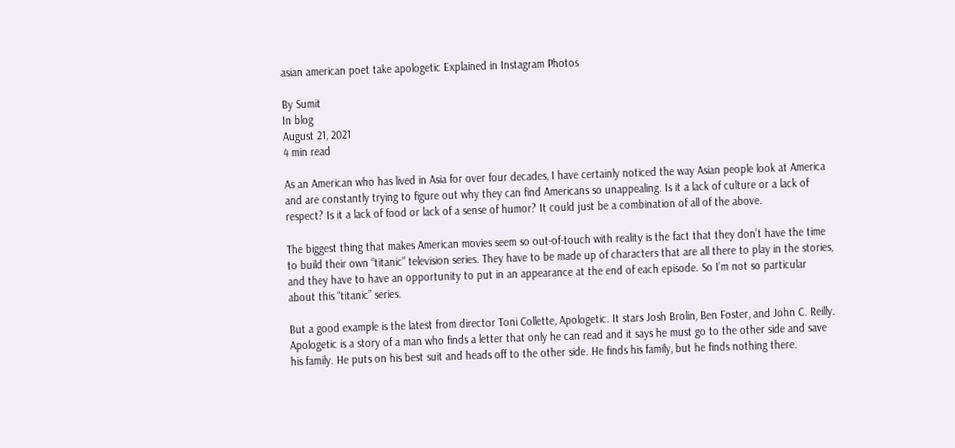asian american poet take apologetic Explained in Instagram Photos

By Sumit
In blog
August 21, 2021
4 min read

As an American who has lived in Asia for over four decades, I have certainly noticed the way Asian people look at America and are constantly trying to figure out why they can find Americans so unappealing. Is it a lack of culture or a lack of respect? Is it a lack of food or lack of a sense of humor? It could just be a combination of all of the above.

The biggest thing that makes American movies seem so out-of-touch with reality is the fact that they don’t have the time to build their own “titanic” television series. They have to be made up of characters that are all there to play in the stories, and they have to have an opportunity to put in an appearance at the end of each episode. So I’m not so particular about this “titanic” series.

But a good example is the latest from director Toni Collette, Apologetic. It stars Josh Brolin, Ben Foster, and John C. Reilly. Apologetic is a story of a man who finds a letter that only he can read and it says he must go to the other side and save his family. He puts on his best suit and heads off to the other side. He finds his family, but he finds nothing there.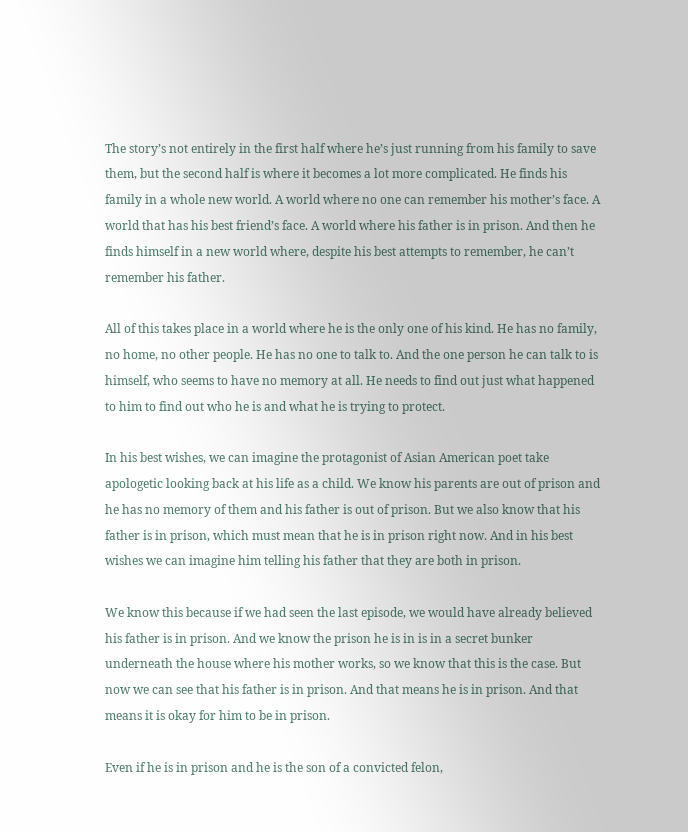The story’s not entirely in the first half where he’s just running from his family to save them, but the second half is where it becomes a lot more complicated. He finds his family in a whole new world. A world where no one can remember his mother’s face. A world that has his best friend’s face. A world where his father is in prison. And then he finds himself in a new world where, despite his best attempts to remember, he can’t remember his father.

All of this takes place in a world where he is the only one of his kind. He has no family, no home, no other people. He has no one to talk to. And the one person he can talk to is himself, who seems to have no memory at all. He needs to find out just what happened to him to find out who he is and what he is trying to protect.

In his best wishes, we can imagine the protagonist of Asian American poet take apologetic looking back at his life as a child. We know his parents are out of prison and he has no memory of them and his father is out of prison. But we also know that his father is in prison, which must mean that he is in prison right now. And in his best wishes we can imagine him telling his father that they are both in prison.

We know this because if we had seen the last episode, we would have already believed his father is in prison. And we know the prison he is in is in a secret bunker underneath the house where his mother works, so we know that this is the case. But now we can see that his father is in prison. And that means he is in prison. And that means it is okay for him to be in prison.

Even if he is in prison and he is the son of a convicted felon,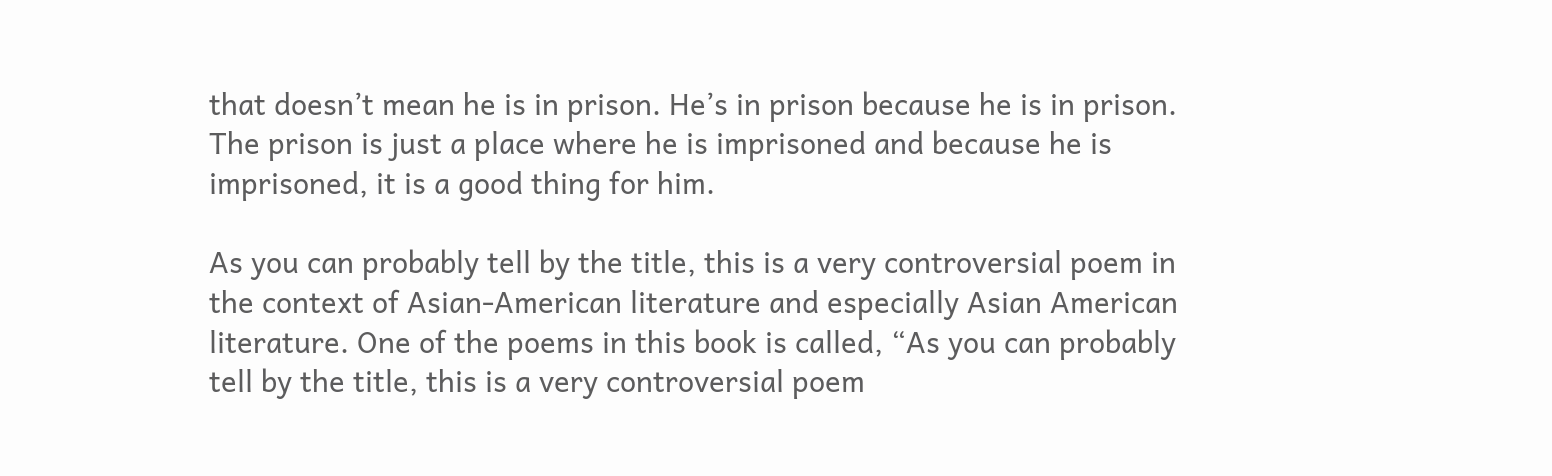that doesn’t mean he is in prison. He’s in prison because he is in prison. The prison is just a place where he is imprisoned and because he is imprisoned, it is a good thing for him.

As you can probably tell by the title, this is a very controversial poem in the context of Asian-American literature and especially Asian American literature. One of the poems in this book is called, “As you can probably tell by the title, this is a very controversial poem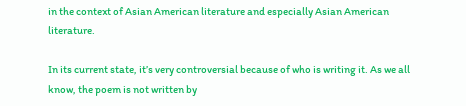in the context of Asian American literature and especially Asian American literature.

In its current state, it’s very controversial because of who is writing it. As we all know, the poem is not written by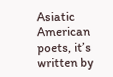Asiatic American poets, it’s written by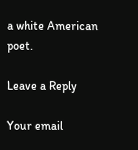a white American poet.

Leave a Reply

Your email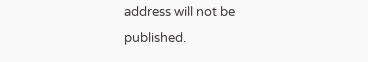address will not be published.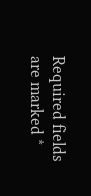Required fields are marked *